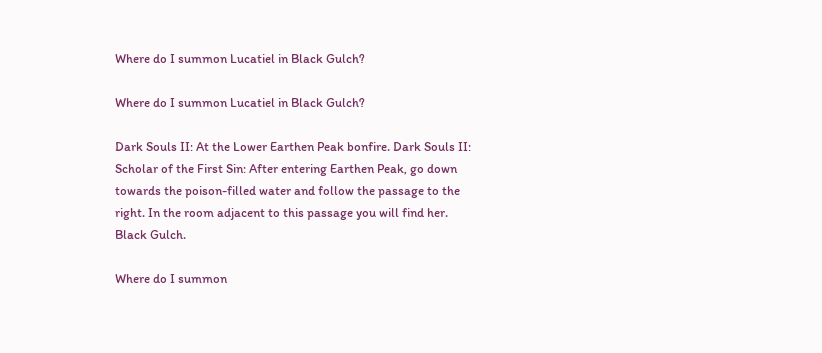Where do I summon Lucatiel in Black Gulch?

Where do I summon Lucatiel in Black Gulch?

Dark Souls II: At the Lower Earthen Peak bonfire. Dark Souls II: Scholar of the First Sin: After entering Earthen Peak, go down towards the poison-filled water and follow the passage to the right. In the room adjacent to this passage you will find her. Black Gulch.

Where do I summon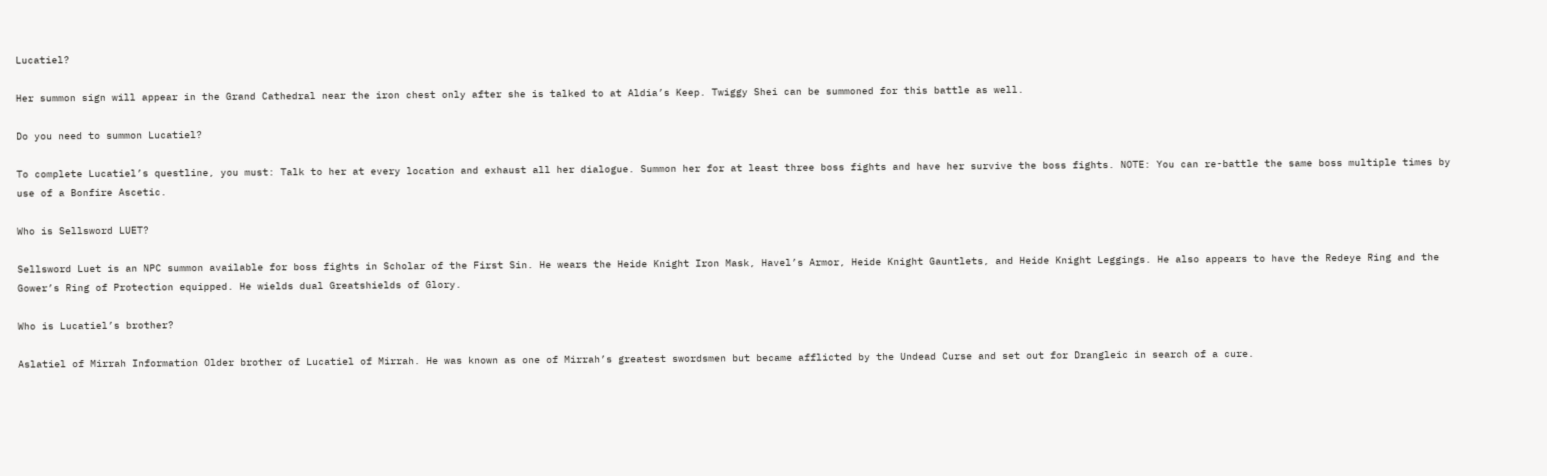Lucatiel?

Her summon sign will appear in the Grand Cathedral near the iron chest only after she is talked to at Aldia’s Keep. Twiggy Shei can be summoned for this battle as well.

Do you need to summon Lucatiel?

To complete Lucatiel’s questline, you must: Talk to her at every location and exhaust all her dialogue. Summon her for at least three boss fights and have her survive the boss fights. NOTE: You can re-battle the same boss multiple times by use of a Bonfire Ascetic.

Who is Sellsword LUET?

Sellsword Luet is an NPC summon available for boss fights in Scholar of the First Sin. He wears the Heide Knight Iron Mask, Havel’s Armor, Heide Knight Gauntlets, and Heide Knight Leggings. He also appears to have the Redeye Ring and the Gower’s Ring of Protection equipped. He wields dual Greatshields of Glory.

Who is Lucatiel’s brother?

Aslatiel of Mirrah Information Older brother of Lucatiel of Mirrah. He was known as one of Mirrah’s greatest swordsmen but became afflicted by the Undead Curse and set out for Drangleic in search of a cure.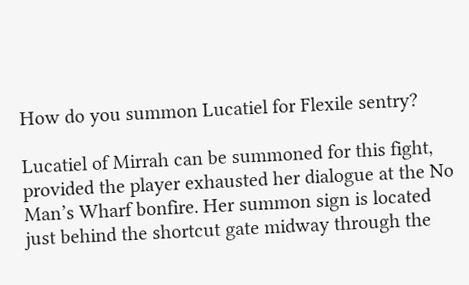How do you summon Lucatiel for Flexile sentry?

Lucatiel of Mirrah can be summoned for this fight, provided the player exhausted her dialogue at the No Man’s Wharf bonfire. Her summon sign is located just behind the shortcut gate midway through the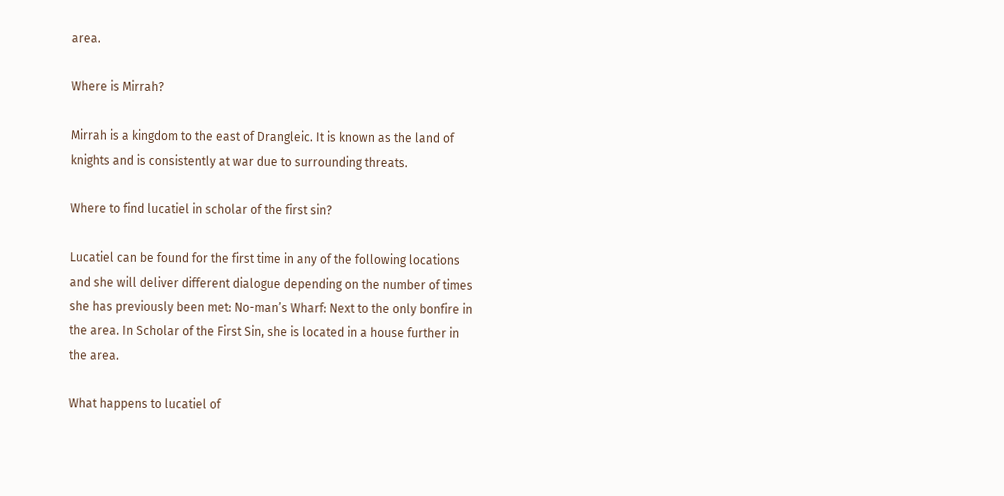area.

Where is Mirrah?

Mirrah is a kingdom to the east of Drangleic. It is known as the land of knights and is consistently at war due to surrounding threats.

Where to find lucatiel in scholar of the first sin?

Lucatiel can be found for the first time in any of the following locations and she will deliver different dialogue depending on the number of times she has previously been met: No-man’s Wharf: Next to the only bonfire in the area. In Scholar of the First Sin, she is located in a house further in the area.

What happens to lucatiel of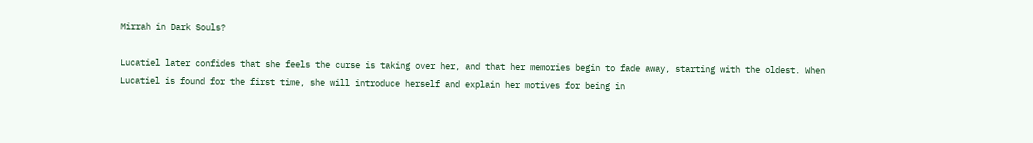Mirrah in Dark Souls?

Lucatiel later confides that she feels the curse is taking over her, and that her memories begin to fade away, starting with the oldest. When Lucatiel is found for the first time, she will introduce herself and explain her motives for being in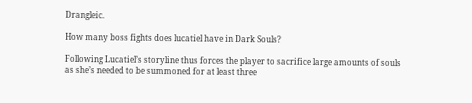Drangleic.

How many boss fights does lucatiel have in Dark Souls?

Following Lucatiel’s storyline thus forces the player to sacrifice large amounts of souls as she’s needed to be summoned for at least three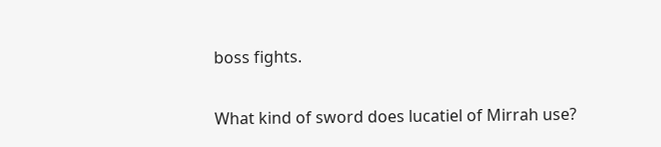boss fights.

What kind of sword does lucatiel of Mirrah use?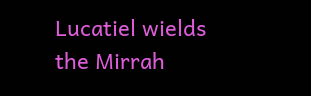Lucatiel wields the Mirrah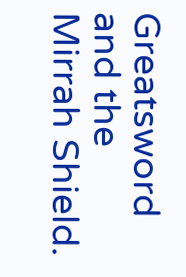Greatsword and the Mirrah Shield.